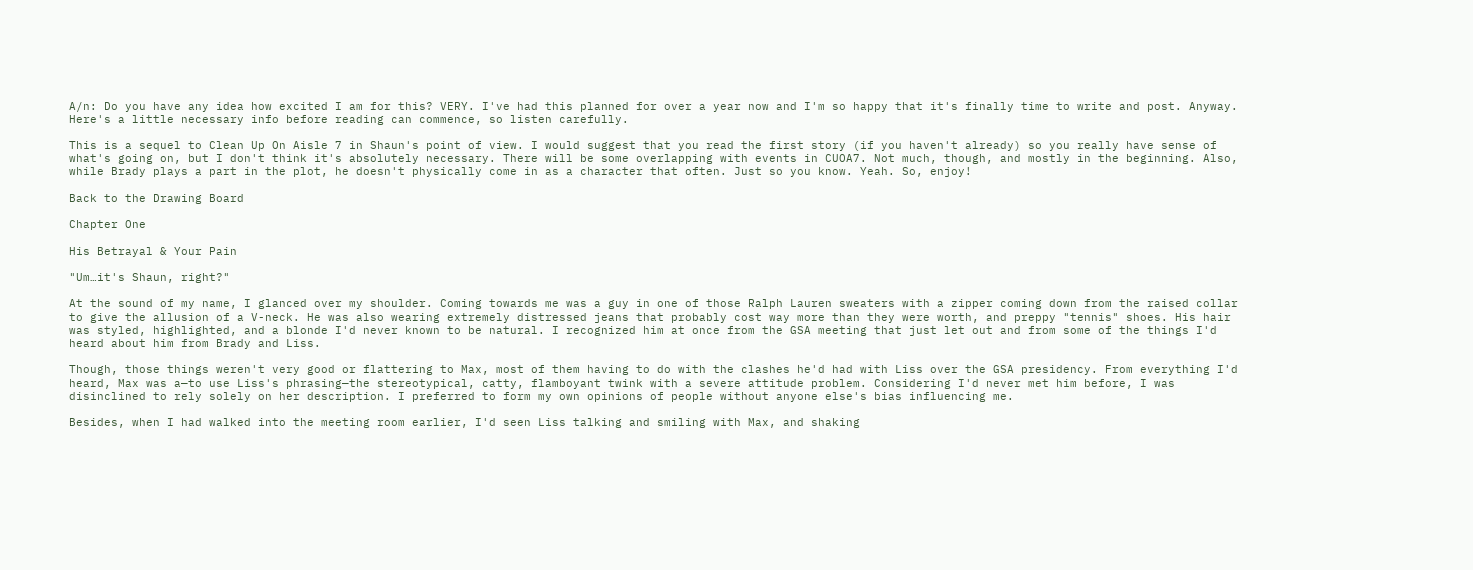A/n: Do you have any idea how excited I am for this? VERY. I've had this planned for over a year now and I'm so happy that it's finally time to write and post. Anyway. Here's a little necessary info before reading can commence, so listen carefully.

This is a sequel to Clean Up On Aisle 7 in Shaun's point of view. I would suggest that you read the first story (if you haven't already) so you really have sense of what's going on, but I don't think it's absolutely necessary. There will be some overlapping with events in CUOA7. Not much, though, and mostly in the beginning. Also, while Brady plays a part in the plot, he doesn't physically come in as a character that often. Just so you know. Yeah. So, enjoy!

Back to the Drawing Board

Chapter One

His Betrayal & Your Pain

"Um…it's Shaun, right?"

At the sound of my name, I glanced over my shoulder. Coming towards me was a guy in one of those Ralph Lauren sweaters with a zipper coming down from the raised collar to give the allusion of a V-neck. He was also wearing extremely distressed jeans that probably cost way more than they were worth, and preppy "tennis" shoes. His hair was styled, highlighted, and a blonde I'd never known to be natural. I recognized him at once from the GSA meeting that just let out and from some of the things I'd heard about him from Brady and Liss.

Though, those things weren't very good or flattering to Max, most of them having to do with the clashes he'd had with Liss over the GSA presidency. From everything I'd heard, Max was a—to use Liss's phrasing—the stereotypical, catty, flamboyant twink with a severe attitude problem. Considering I'd never met him before, I was disinclined to rely solely on her description. I preferred to form my own opinions of people without anyone else's bias influencing me.

Besides, when I had walked into the meeting room earlier, I'd seen Liss talking and smiling with Max, and shaking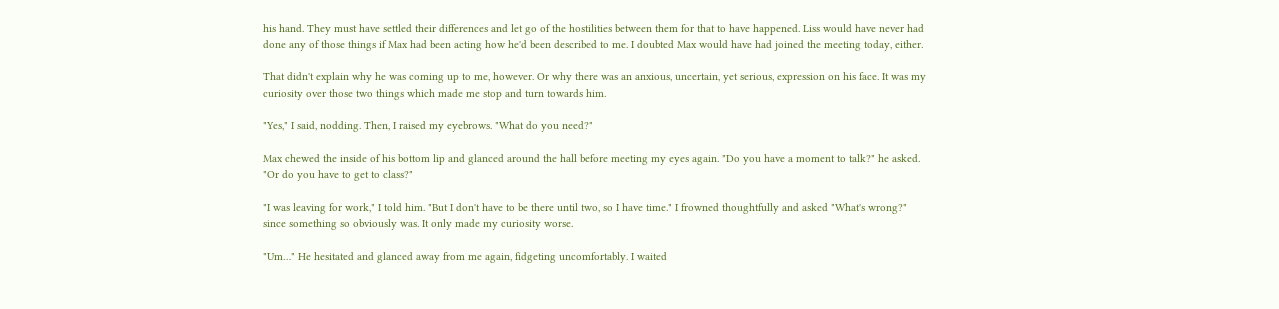his hand. They must have settled their differences and let go of the hostilities between them for that to have happened. Liss would have never had done any of those things if Max had been acting how he'd been described to me. I doubted Max would have had joined the meeting today, either.

That didn't explain why he was coming up to me, however. Or why there was an anxious, uncertain, yet serious, expression on his face. It was my curiosity over those two things which made me stop and turn towards him.

"Yes," I said, nodding. Then, I raised my eyebrows. "What do you need?"

Max chewed the inside of his bottom lip and glanced around the hall before meeting my eyes again. "Do you have a moment to talk?" he asked. "Or do you have to get to class?"

"I was leaving for work," I told him. "But I don't have to be there until two, so I have time." I frowned thoughtfully and asked "What's wrong?" since something so obviously was. It only made my curiosity worse.

"Um…" He hesitated and glanced away from me again, fidgeting uncomfortably. I waited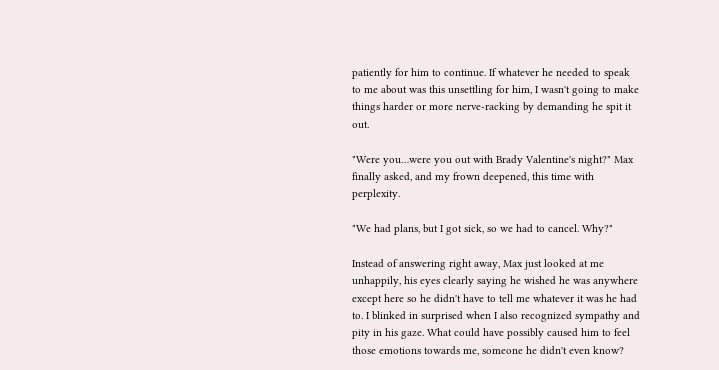patiently for him to continue. If whatever he needed to speak to me about was this unsettling for him, I wasn't going to make things harder or more nerve-racking by demanding he spit it out.

"Were you…were you out with Brady Valentine's night?" Max finally asked, and my frown deepened, this time with perplexity.

"We had plans, but I got sick, so we had to cancel. Why?"

Instead of answering right away, Max just looked at me unhappily, his eyes clearly saying he wished he was anywhere except here so he didn't have to tell me whatever it was he had to. I blinked in surprised when I also recognized sympathy and pity in his gaze. What could have possibly caused him to feel those emotions towards me, someone he didn't even know?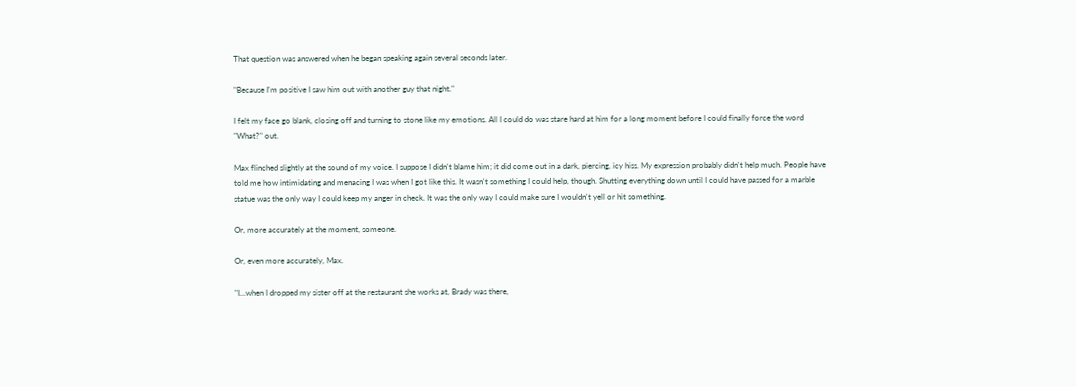That question was answered when he began speaking again several seconds later.

"Because I'm positive I saw him out with another guy that night."

I felt my face go blank, closing off and turning to stone like my emotions. All I could do was stare hard at him for a long moment before I could finally force the word "What?" out.

Max flinched slightly at the sound of my voice. I suppose I didn't blame him; it did come out in a dark, piercing, icy hiss. My expression probably didn't help much. People have told me how intimidating and menacing I was when I got like this. It wasn't something I could help, though. Shutting everything down until I could have passed for a marble statue was the only way I could keep my anger in check. It was the only way I could make sure I wouldn't yell or hit something.

Or, more accurately at the moment, someone.

Or, even more accurately, Max.

"I…when I dropped my sister off at the restaurant she works at, Brady was there,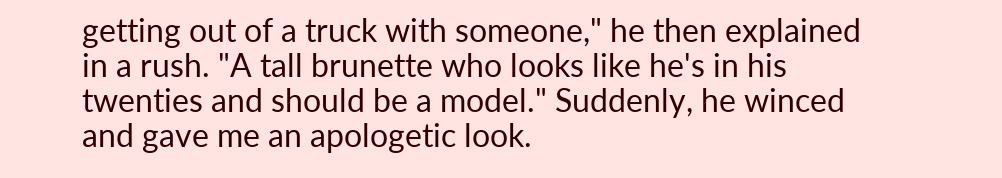getting out of a truck with someone," he then explained in a rush. "A tall brunette who looks like he's in his twenties and should be a model." Suddenly, he winced and gave me an apologetic look.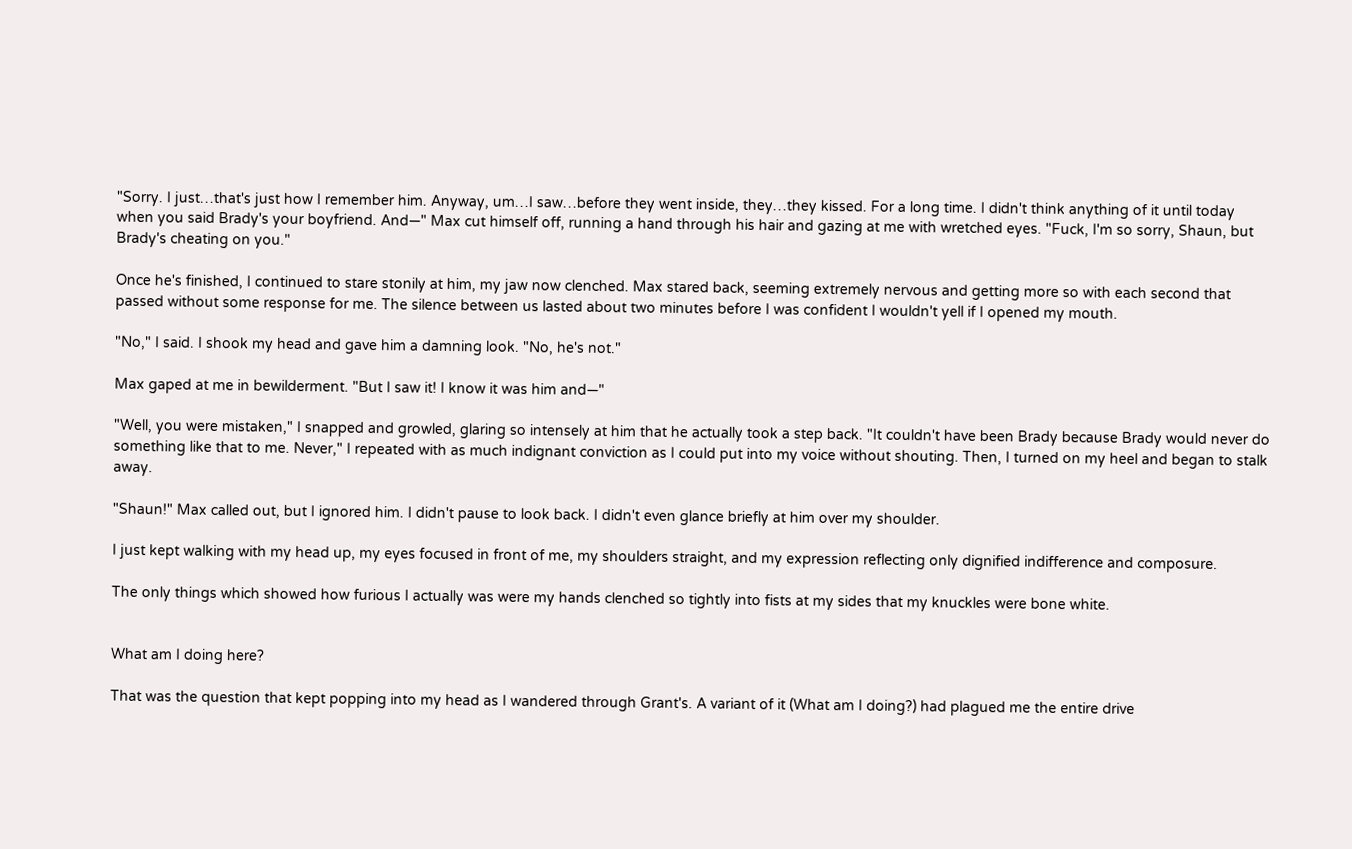"Sorry. I just…that's just how I remember him. Anyway, um…I saw…before they went inside, they…they kissed. For a long time. I didn't think anything of it until today when you said Brady's your boyfriend. And—" Max cut himself off, running a hand through his hair and gazing at me with wretched eyes. "Fuck, I'm so sorry, Shaun, but Brady's cheating on you."

Once he's finished, I continued to stare stonily at him, my jaw now clenched. Max stared back, seeming extremely nervous and getting more so with each second that passed without some response for me. The silence between us lasted about two minutes before I was confident I wouldn't yell if I opened my mouth.

"No," I said. I shook my head and gave him a damning look. "No, he's not."

Max gaped at me in bewilderment. "But I saw it! I know it was him and—"

"Well, you were mistaken," I snapped and growled, glaring so intensely at him that he actually took a step back. "It couldn't have been Brady because Brady would never do something like that to me. Never," I repeated with as much indignant conviction as I could put into my voice without shouting. Then, I turned on my heel and began to stalk away.

"Shaun!" Max called out, but I ignored him. I didn't pause to look back. I didn't even glance briefly at him over my shoulder.

I just kept walking with my head up, my eyes focused in front of me, my shoulders straight, and my expression reflecting only dignified indifference and composure.

The only things which showed how furious I actually was were my hands clenched so tightly into fists at my sides that my knuckles were bone white.


What am I doing here?

That was the question that kept popping into my head as I wandered through Grant's. A variant of it (What am I doing?) had plagued me the entire drive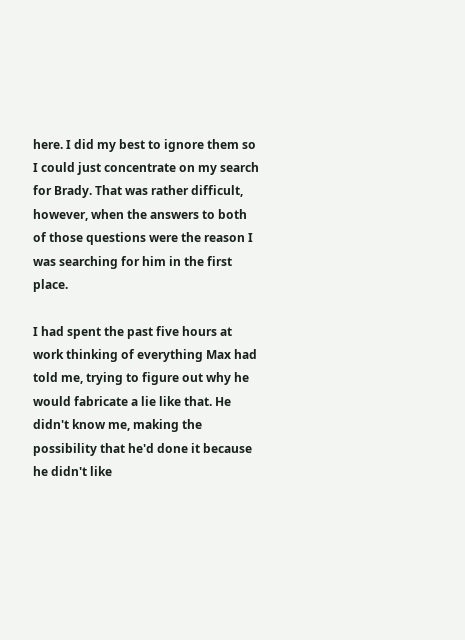here. I did my best to ignore them so I could just concentrate on my search for Brady. That was rather difficult, however, when the answers to both of those questions were the reason I was searching for him in the first place.

I had spent the past five hours at work thinking of everything Max had told me, trying to figure out why he would fabricate a lie like that. He didn't know me, making the possibility that he'd done it because he didn't like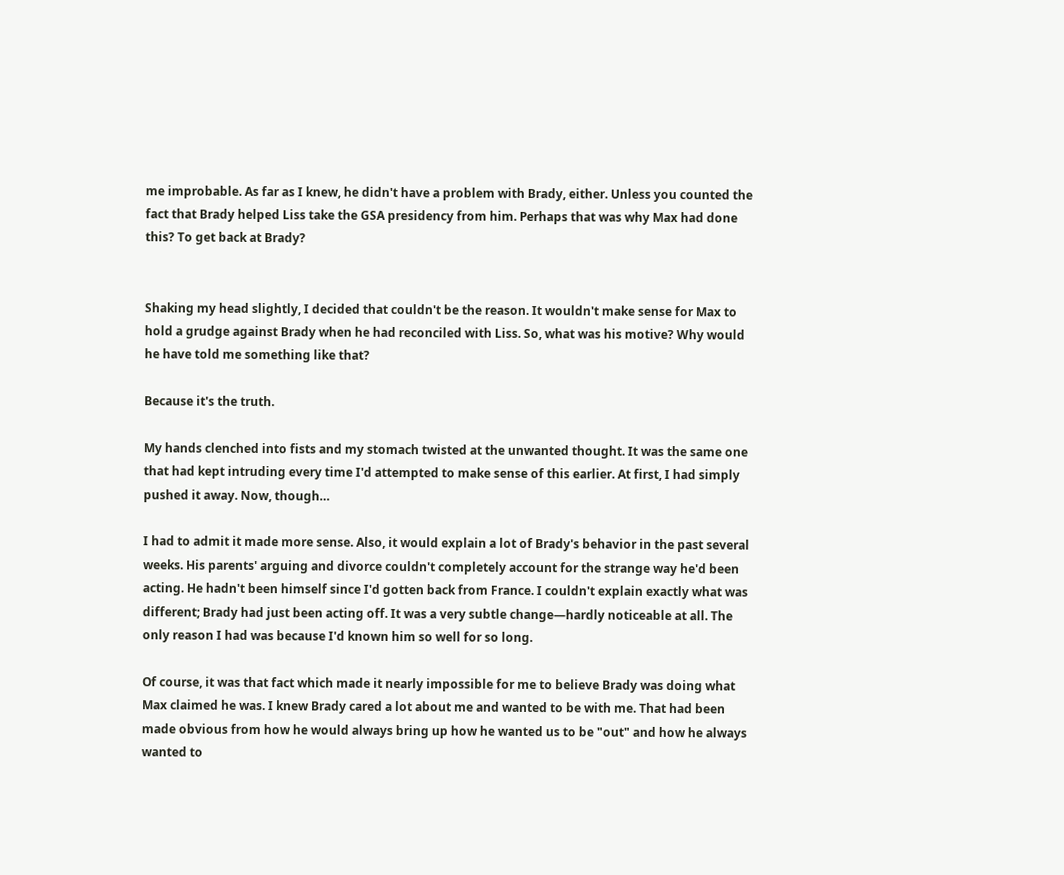me improbable. As far as I knew, he didn't have a problem with Brady, either. Unless you counted the fact that Brady helped Liss take the GSA presidency from him. Perhaps that was why Max had done this? To get back at Brady?


Shaking my head slightly, I decided that couldn't be the reason. It wouldn't make sense for Max to hold a grudge against Brady when he had reconciled with Liss. So, what was his motive? Why would he have told me something like that?

Because it's the truth.

My hands clenched into fists and my stomach twisted at the unwanted thought. It was the same one that had kept intruding every time I'd attempted to make sense of this earlier. At first, I had simply pushed it away. Now, though…

I had to admit it made more sense. Also, it would explain a lot of Brady's behavior in the past several weeks. His parents' arguing and divorce couldn't completely account for the strange way he'd been acting. He hadn't been himself since I'd gotten back from France. I couldn't explain exactly what was different; Brady had just been acting off. It was a very subtle change—hardly noticeable at all. The only reason I had was because I'd known him so well for so long.

Of course, it was that fact which made it nearly impossible for me to believe Brady was doing what Max claimed he was. I knew Brady cared a lot about me and wanted to be with me. That had been made obvious from how he would always bring up how he wanted us to be "out" and how he always wanted to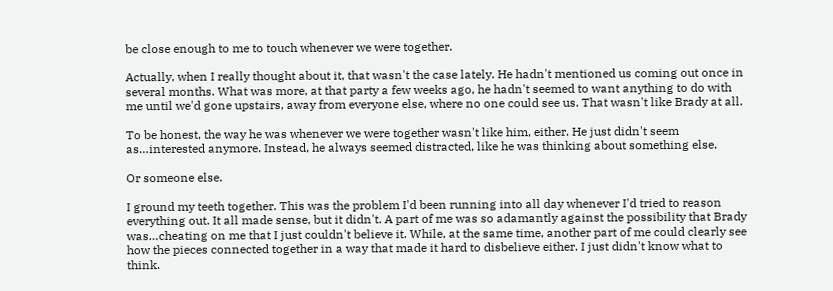be close enough to me to touch whenever we were together.

Actually, when I really thought about it, that wasn't the case lately. He hadn't mentioned us coming out once in several months. What was more, at that party a few weeks ago, he hadn't seemed to want anything to do with me until we'd gone upstairs, away from everyone else, where no one could see us. That wasn't like Brady at all.

To be honest, the way he was whenever we were together wasn't like him, either. He just didn't seem as…interested anymore. Instead, he always seemed distracted, like he was thinking about something else.

Or someone else.

I ground my teeth together. This was the problem I'd been running into all day whenever I'd tried to reason everything out. It all made sense, but it didn't. A part of me was so adamantly against the possibility that Brady was…cheating on me that I just couldn't believe it. While, at the same time, another part of me could clearly see how the pieces connected together in a way that made it hard to disbelieve either. I just didn't know what to think.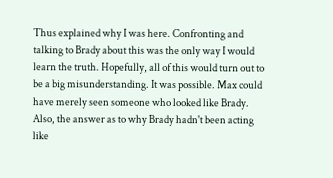Thus explained why I was here. Confronting and talking to Brady about this was the only way I would learn the truth. Hopefully, all of this would turn out to be a big misunderstanding. It was possible. Max could have merely seen someone who looked like Brady. Also, the answer as to why Brady hadn't been acting like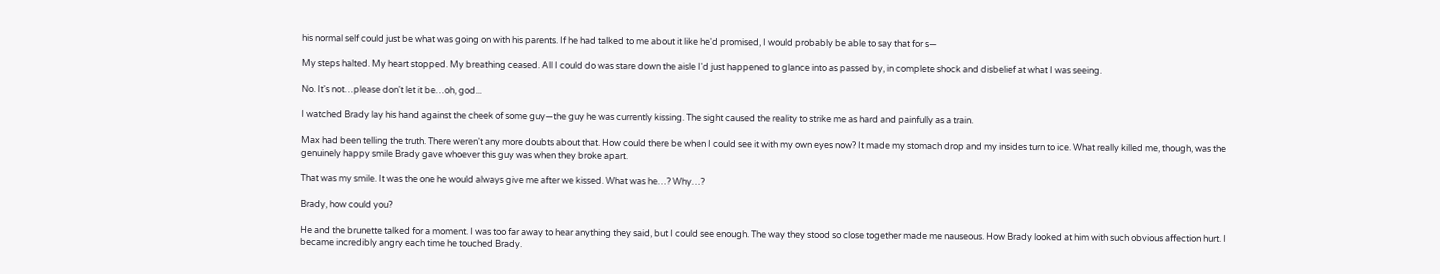his normal self could just be what was going on with his parents. If he had talked to me about it like he'd promised, I would probably be able to say that for s—

My steps halted. My heart stopped. My breathing ceased. All I could do was stare down the aisle I'd just happened to glance into as passed by, in complete shock and disbelief at what I was seeing.

No. It's not…please don't let it be…oh, god...

I watched Brady lay his hand against the cheek of some guy—the guy he was currently kissing. The sight caused the reality to strike me as hard and painfully as a train.

Max had been telling the truth. There weren't any more doubts about that. How could there be when I could see it with my own eyes now? It made my stomach drop and my insides turn to ice. What really killed me, though, was the genuinely happy smile Brady gave whoever this guy was when they broke apart.

That was my smile. It was the one he would always give me after we kissed. What was he…? Why…?

Brady, how could you?

He and the brunette talked for a moment. I was too far away to hear anything they said, but I could see enough. The way they stood so close together made me nauseous. How Brady looked at him with such obvious affection hurt. I became incredibly angry each time he touched Brady.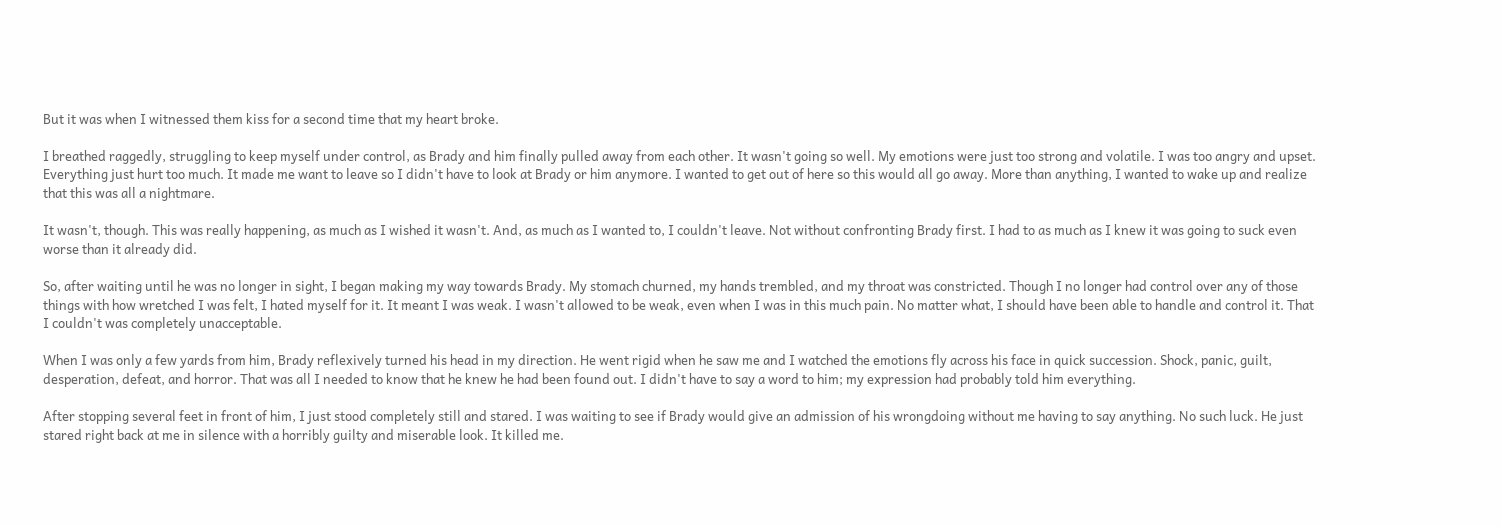But it was when I witnessed them kiss for a second time that my heart broke.

I breathed raggedly, struggling to keep myself under control, as Brady and him finally pulled away from each other. It wasn't going so well. My emotions were just too strong and volatile. I was too angry and upset. Everything just hurt too much. It made me want to leave so I didn't have to look at Brady or him anymore. I wanted to get out of here so this would all go away. More than anything, I wanted to wake up and realize that this was all a nightmare.

It wasn't, though. This was really happening, as much as I wished it wasn't. And, as much as I wanted to, I couldn't leave. Not without confronting Brady first. I had to as much as I knew it was going to suck even worse than it already did.

So, after waiting until he was no longer in sight, I began making my way towards Brady. My stomach churned, my hands trembled, and my throat was constricted. Though I no longer had control over any of those things with how wretched I was felt, I hated myself for it. It meant I was weak. I wasn't allowed to be weak, even when I was in this much pain. No matter what, I should have been able to handle and control it. That I couldn't was completely unacceptable.

When I was only a few yards from him, Brady reflexively turned his head in my direction. He went rigid when he saw me and I watched the emotions fly across his face in quick succession. Shock, panic, guilt, desperation, defeat, and horror. That was all I needed to know that he knew he had been found out. I didn't have to say a word to him; my expression had probably told him everything.

After stopping several feet in front of him, I just stood completely still and stared. I was waiting to see if Brady would give an admission of his wrongdoing without me having to say anything. No such luck. He just stared right back at me in silence with a horribly guilty and miserable look. It killed me.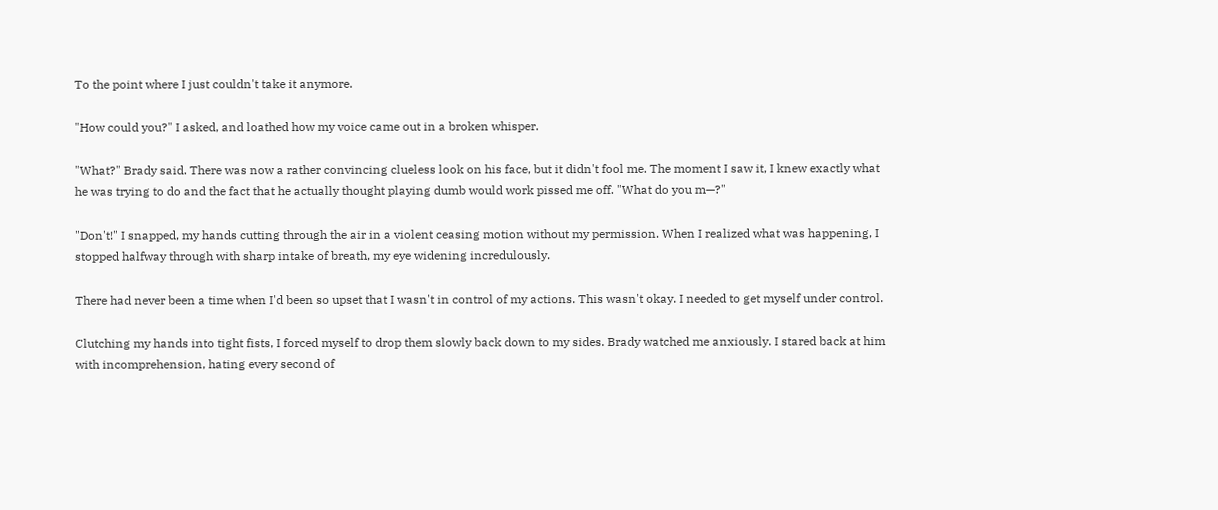To the point where I just couldn't take it anymore.

"How could you?" I asked, and loathed how my voice came out in a broken whisper.

"What?" Brady said. There was now a rather convincing clueless look on his face, but it didn't fool me. The moment I saw it, I knew exactly what he was trying to do and the fact that he actually thought playing dumb would work pissed me off. "What do you m—?"

"Don't!" I snapped, my hands cutting through the air in a violent ceasing motion without my permission. When I realized what was happening, I stopped halfway through with sharp intake of breath, my eye widening incredulously.

There had never been a time when I'd been so upset that I wasn't in control of my actions. This wasn't okay. I needed to get myself under control.

Clutching my hands into tight fists, I forced myself to drop them slowly back down to my sides. Brady watched me anxiously. I stared back at him with incomprehension, hating every second of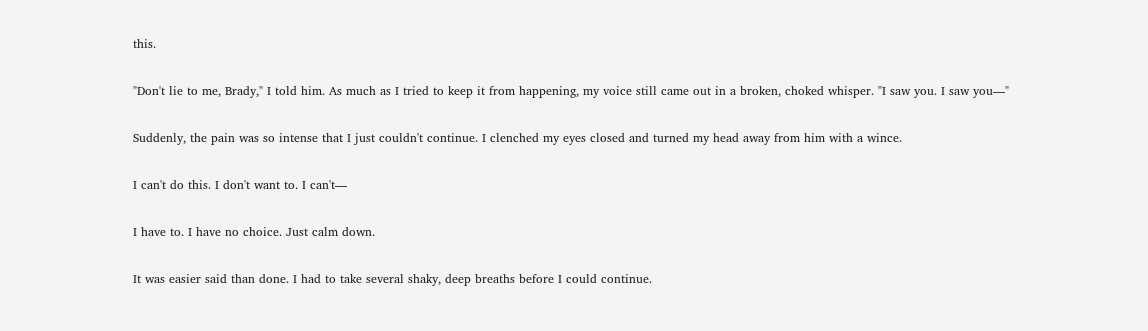this.

"Don't lie to me, Brady," I told him. As much as I tried to keep it from happening, my voice still came out in a broken, choked whisper. "I saw you. I saw you—"

Suddenly, the pain was so intense that I just couldn't continue. I clenched my eyes closed and turned my head away from him with a wince.

I can't do this. I don't want to. I can't—

I have to. I have no choice. Just calm down.

It was easier said than done. I had to take several shaky, deep breaths before I could continue.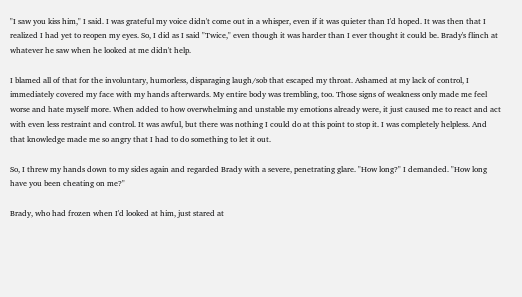"I saw you kiss him," I said. I was grateful my voice didn't come out in a whisper, even if it was quieter than I'd hoped. It was then that I realized I had yet to reopen my eyes. So, I did as I said "Twice," even though it was harder than I ever thought it could be. Brady's flinch at whatever he saw when he looked at me didn't help.

I blamed all of that for the involuntary, humorless, disparaging laugh/sob that escaped my throat. Ashamed at my lack of control, I immediately covered my face with my hands afterwards. My entire body was trembling, too. Those signs of weakness only made me feel worse and hate myself more. When added to how overwhelming and unstable my emotions already were, it just caused me to react and act with even less restraint and control. It was awful, but there was nothing I could do at this point to stop it. I was completely helpless. And that knowledge made me so angry that I had to do something to let it out.

So, I threw my hands down to my sides again and regarded Brady with a severe, penetrating glare. "How long?" I demanded. "How long have you been cheating on me?"

Brady, who had frozen when I'd looked at him, just stared at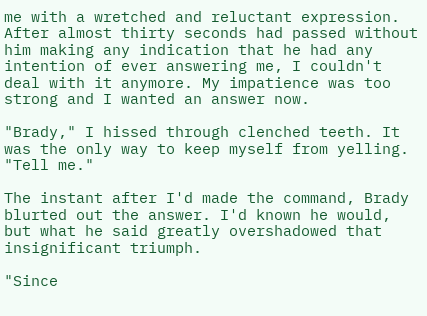me with a wretched and reluctant expression. After almost thirty seconds had passed without him making any indication that he had any intention of ever answering me, I couldn't deal with it anymore. My impatience was too strong and I wanted an answer now.

"Brady," I hissed through clenched teeth. It was the only way to keep myself from yelling. "Tell me."

The instant after I'd made the command, Brady blurted out the answer. I'd known he would, but what he said greatly overshadowed that insignificant triumph.

"Since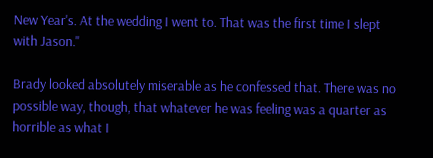New Year's. At the wedding I went to. That was the first time I slept with Jason."

Brady looked absolutely miserable as he confessed that. There was no possible way, though, that whatever he was feeling was a quarter as horrible as what I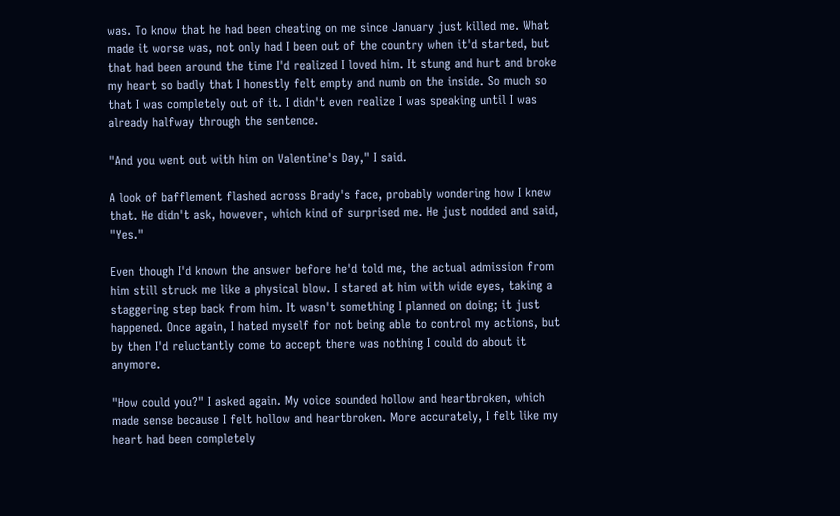was. To know that he had been cheating on me since January just killed me. What made it worse was, not only had I been out of the country when it'd started, but that had been around the time I'd realized I loved him. It stung and hurt and broke my heart so badly that I honestly felt empty and numb on the inside. So much so that I was completely out of it. I didn't even realize I was speaking until I was already halfway through the sentence.

"And you went out with him on Valentine's Day," I said.

A look of bafflement flashed across Brady's face, probably wondering how I knew that. He didn't ask, however, which kind of surprised me. He just nodded and said, "Yes."

Even though I'd known the answer before he'd told me, the actual admission from him still struck me like a physical blow. I stared at him with wide eyes, taking a staggering step back from him. It wasn't something I planned on doing; it just happened. Once again, I hated myself for not being able to control my actions, but by then I'd reluctantly come to accept there was nothing I could do about it anymore.

"How could you?" I asked again. My voice sounded hollow and heartbroken, which made sense because I felt hollow and heartbroken. More accurately, I felt like my heart had been completely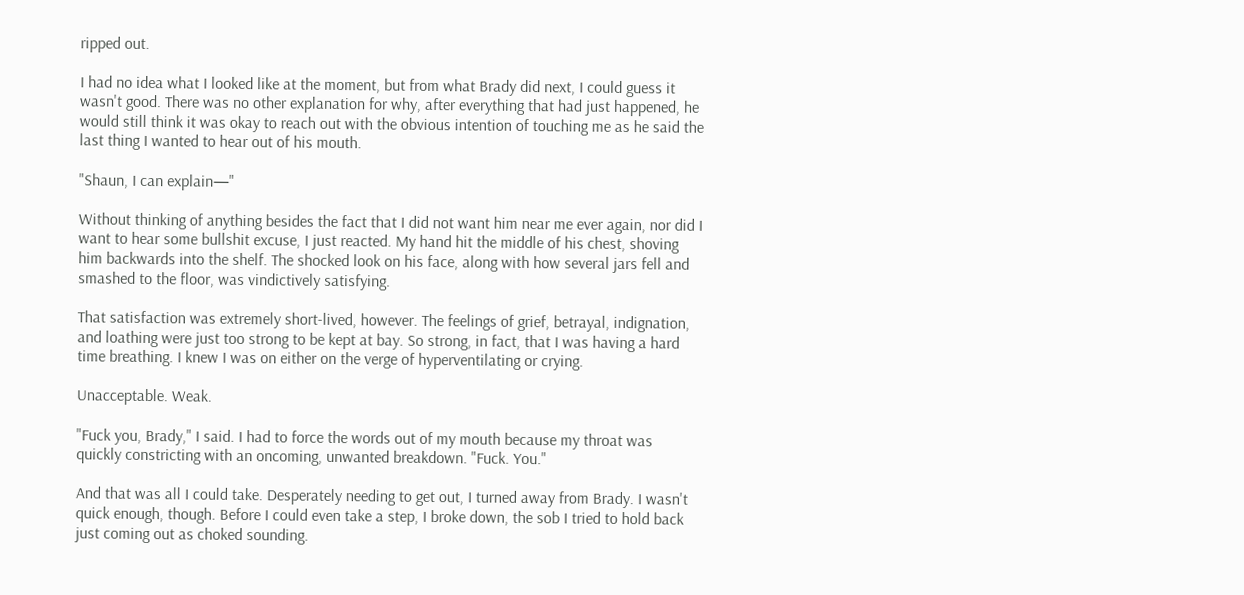ripped out.

I had no idea what I looked like at the moment, but from what Brady did next, I could guess it wasn't good. There was no other explanation for why, after everything that had just happened, he would still think it was okay to reach out with the obvious intention of touching me as he said the last thing I wanted to hear out of his mouth.

"Shaun, I can explain—"

Without thinking of anything besides the fact that I did not want him near me ever again, nor did I want to hear some bullshit excuse, I just reacted. My hand hit the middle of his chest, shoving him backwards into the shelf. The shocked look on his face, along with how several jars fell and smashed to the floor, was vindictively satisfying.

That satisfaction was extremely short-lived, however. The feelings of grief, betrayal, indignation, and loathing were just too strong to be kept at bay. So strong, in fact, that I was having a hard time breathing. I knew I was on either on the verge of hyperventilating or crying.

Unacceptable. Weak.

"Fuck you, Brady," I said. I had to force the words out of my mouth because my throat was quickly constricting with an oncoming, unwanted breakdown. "Fuck. You."

And that was all I could take. Desperately needing to get out, I turned away from Brady. I wasn't quick enough, though. Before I could even take a step, I broke down, the sob I tried to hold back just coming out as choked sounding.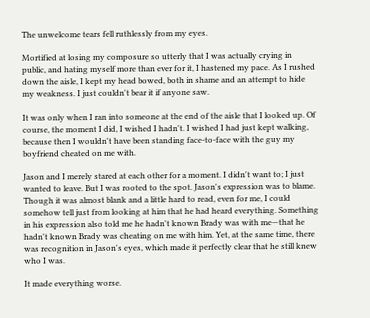The unwelcome tears fell ruthlessly from my eyes.

Mortified at losing my composure so utterly that I was actually crying in public, and hating myself more than ever for it, I hastened my pace. As I rushed down the aisle, I kept my head bowed, both in shame and an attempt to hide my weakness. I just couldn't bear it if anyone saw.

It was only when I ran into someone at the end of the aisle that I looked up. Of course, the moment I did, I wished I hadn't. I wished I had just kept walking, because then I wouldn't have been standing face-to-face with the guy my boyfriend cheated on me with.

Jason and I merely stared at each other for a moment. I didn't want to; I just wanted to leave. But I was rooted to the spot. Jason's expression was to blame. Though it was almost blank and a little hard to read, even for me, I could somehow tell just from looking at him that he had heard everything. Something in his expression also told me he hadn't known Brady was with me—that he hadn't known Brady was cheating on me with him. Yet, at the same time, there was recognition in Jason's eyes, which made it perfectly clear that he still knew who I was.

It made everything worse.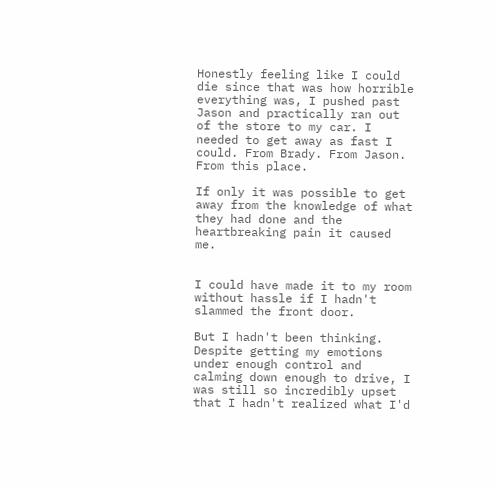Honestly feeling like I could die since that was how horrible everything was, I pushed past Jason and practically ran out of the store to my car. I needed to get away as fast I could. From Brady. From Jason. From this place.

If only it was possible to get away from the knowledge of what they had done and the heartbreaking pain it caused me.


I could have made it to my room without hassle if I hadn't slammed the front door.

But I hadn't been thinking. Despite getting my emotions under enough control and calming down enough to drive, I was still so incredibly upset that I hadn't realized what I'd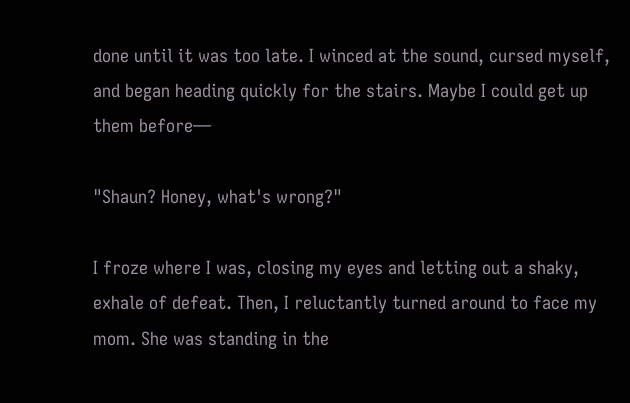done until it was too late. I winced at the sound, cursed myself, and began heading quickly for the stairs. Maybe I could get up them before—

"Shaun? Honey, what's wrong?"

I froze where I was, closing my eyes and letting out a shaky, exhale of defeat. Then, I reluctantly turned around to face my mom. She was standing in the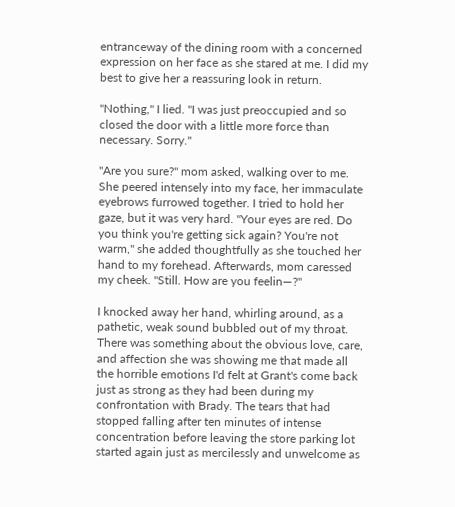entranceway of the dining room with a concerned expression on her face as she stared at me. I did my best to give her a reassuring look in return.

"Nothing," I lied. "I was just preoccupied and so closed the door with a little more force than necessary. Sorry."

"Are you sure?" mom asked, walking over to me. She peered intensely into my face, her immaculate eyebrows furrowed together. I tried to hold her gaze, but it was very hard. "Your eyes are red. Do you think you're getting sick again? You're not warm," she added thoughtfully as she touched her hand to my forehead. Afterwards, mom caressed my cheek. "Still. How are you feelin—?"

I knocked away her hand, whirling around, as a pathetic, weak sound bubbled out of my throat. There was something about the obvious love, care, and affection she was showing me that made all the horrible emotions I'd felt at Grant's come back just as strong as they had been during my confrontation with Brady. The tears that had stopped falling after ten minutes of intense concentration before leaving the store parking lot started again just as mercilessly and unwelcome as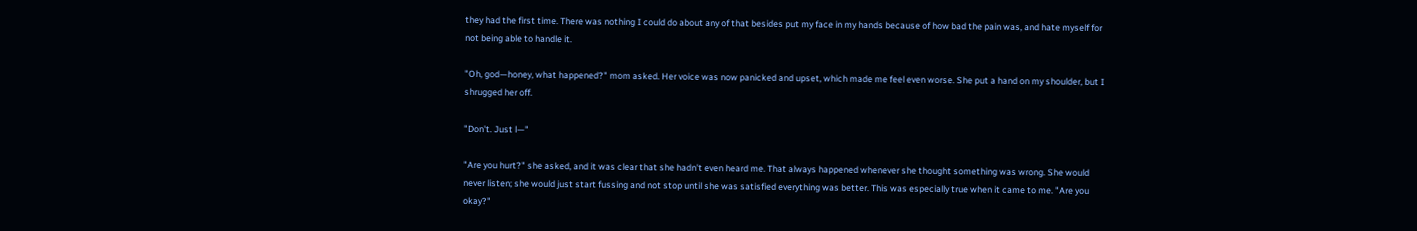they had the first time. There was nothing I could do about any of that besides put my face in my hands because of how bad the pain was, and hate myself for not being able to handle it.

"Oh, god—honey, what happened?" mom asked. Her voice was now panicked and upset, which made me feel even worse. She put a hand on my shoulder, but I shrugged her off.

"Don't. Just l—"

"Are you hurt?" she asked, and it was clear that she hadn't even heard me. That always happened whenever she thought something was wrong. She would never listen; she would just start fussing and not stop until she was satisfied everything was better. This was especially true when it came to me. "Are you okay?"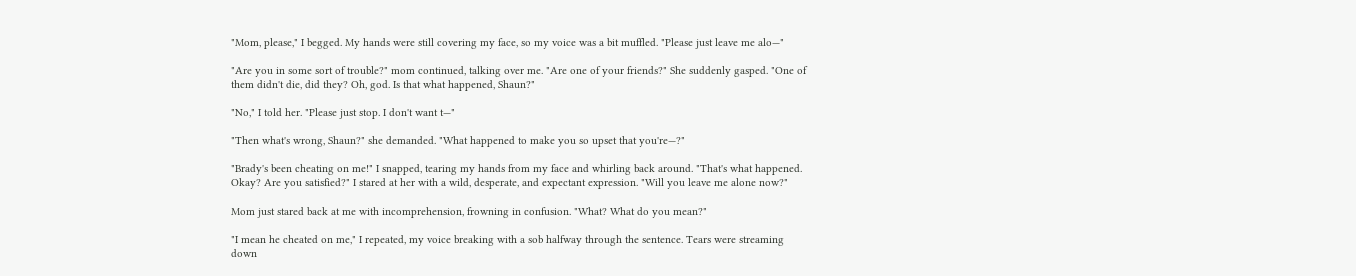"Mom, please," I begged. My hands were still covering my face, so my voice was a bit muffled. "Please just leave me alo—"

"Are you in some sort of trouble?" mom continued, talking over me. "Are one of your friends?" She suddenly gasped. "One of them didn't die, did they? Oh, god. Is that what happened, Shaun?"

"No," I told her. "Please just stop. I don't want t—"

"Then what's wrong, Shaun?" she demanded. "What happened to make you so upset that you're—?"

"Brady's been cheating on me!" I snapped, tearing my hands from my face and whirling back around. "That's what happened. Okay? Are you satisfied?" I stared at her with a wild, desperate, and expectant expression. "Will you leave me alone now?"

Mom just stared back at me with incomprehension, frowning in confusion. "What? What do you mean?"

"I mean he cheated on me," I repeated, my voice breaking with a sob halfway through the sentence. Tears were streaming down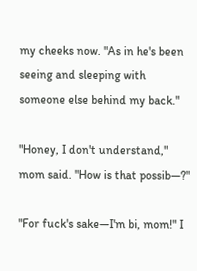my cheeks now. "As in he's been seeing and sleeping with someone else behind my back."

"Honey, I don't understand," mom said. "How is that possib—?"

"For fuck's sake—I'm bi, mom!" I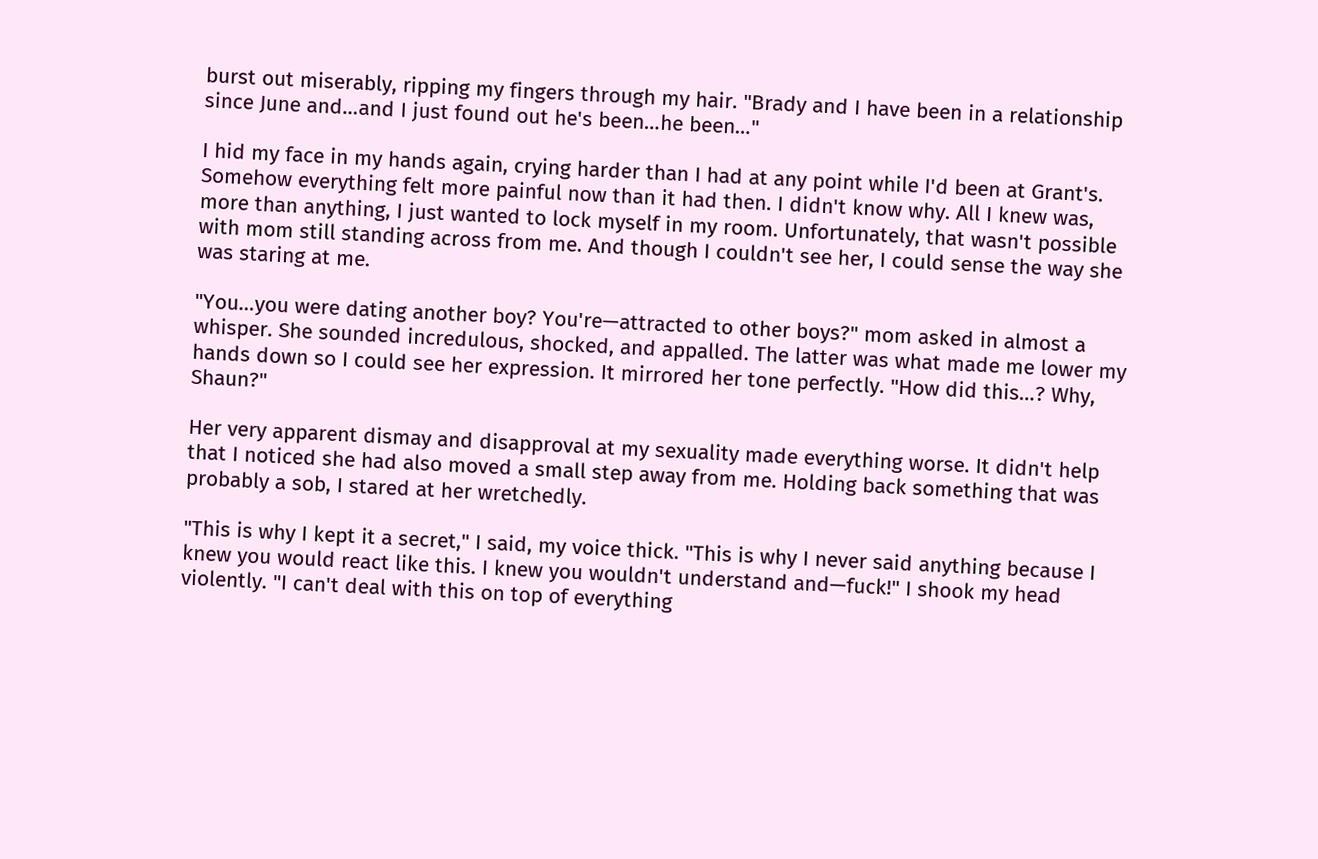burst out miserably, ripping my fingers through my hair. "Brady and I have been in a relationship since June and…and I just found out he's been…he been…"

I hid my face in my hands again, crying harder than I had at any point while I'd been at Grant's. Somehow everything felt more painful now than it had then. I didn't know why. All I knew was, more than anything, I just wanted to lock myself in my room. Unfortunately, that wasn't possible with mom still standing across from me. And though I couldn't see her, I could sense the way she was staring at me.

"You…you were dating another boy? You're—attracted to other boys?" mom asked in almost a whisper. She sounded incredulous, shocked, and appalled. The latter was what made me lower my hands down so I could see her expression. It mirrored her tone perfectly. "How did this…? Why, Shaun?"

Her very apparent dismay and disapproval at my sexuality made everything worse. It didn't help that I noticed she had also moved a small step away from me. Holding back something that was probably a sob, I stared at her wretchedly.

"This is why I kept it a secret," I said, my voice thick. "This is why I never said anything because I knew you would react like this. I knew you wouldn't understand and—fuck!" I shook my head violently. "I can't deal with this on top of everything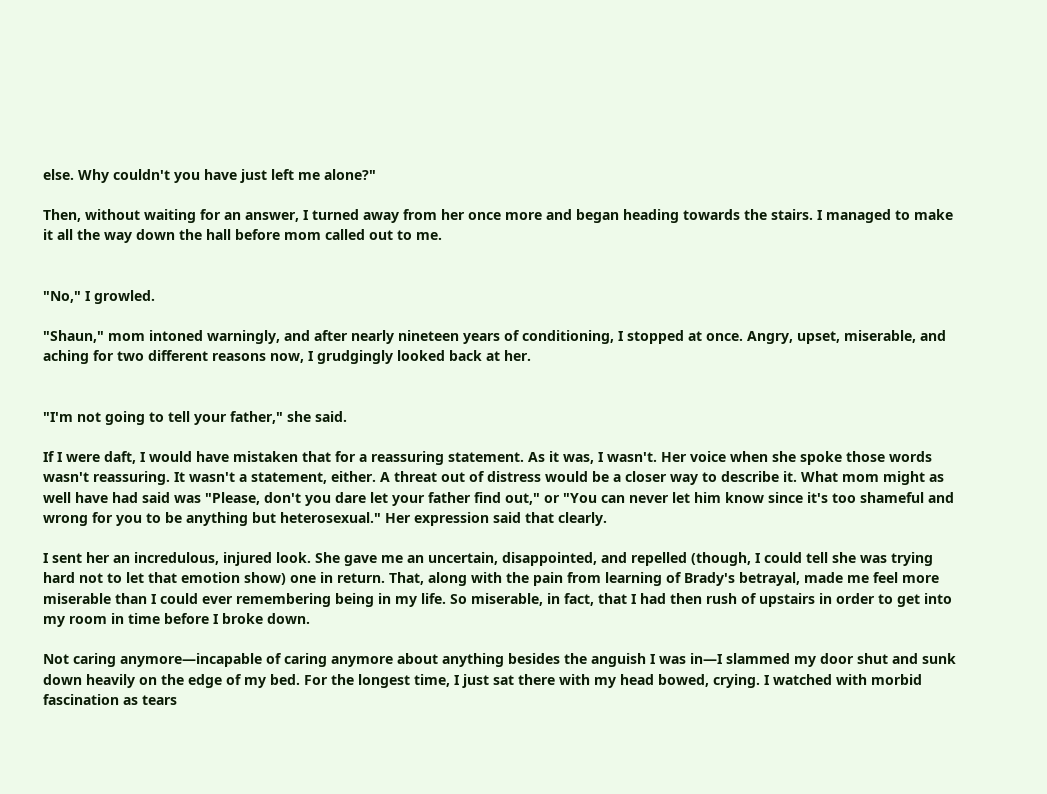else. Why couldn't you have just left me alone?"

Then, without waiting for an answer, I turned away from her once more and began heading towards the stairs. I managed to make it all the way down the hall before mom called out to me.


"No," I growled.

"Shaun," mom intoned warningly, and after nearly nineteen years of conditioning, I stopped at once. Angry, upset, miserable, and aching for two different reasons now, I grudgingly looked back at her.


"I'm not going to tell your father," she said.

If I were daft, I would have mistaken that for a reassuring statement. As it was, I wasn't. Her voice when she spoke those words wasn't reassuring. It wasn't a statement, either. A threat out of distress would be a closer way to describe it. What mom might as well have had said was "Please, don't you dare let your father find out," or "You can never let him know since it's too shameful and wrong for you to be anything but heterosexual." Her expression said that clearly.

I sent her an incredulous, injured look. She gave me an uncertain, disappointed, and repelled (though, I could tell she was trying hard not to let that emotion show) one in return. That, along with the pain from learning of Brady's betrayal, made me feel more miserable than I could ever remembering being in my life. So miserable, in fact, that I had then rush of upstairs in order to get into my room in time before I broke down.

Not caring anymore—incapable of caring anymore about anything besides the anguish I was in—I slammed my door shut and sunk down heavily on the edge of my bed. For the longest time, I just sat there with my head bowed, crying. I watched with morbid fascination as tears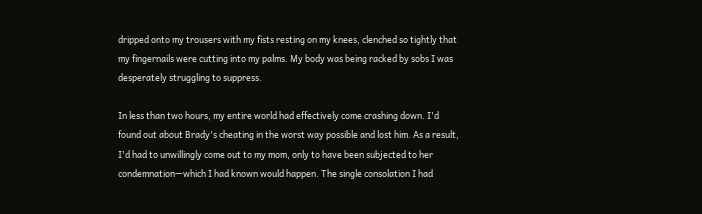dripped onto my trousers with my fists resting on my knees, clenched so tightly that my fingernails were cutting into my palms. My body was being racked by sobs I was desperately struggling to suppress.

In less than two hours, my entire world had effectively come crashing down. I'd found out about Brady's cheating in the worst way possible and lost him. As a result, I'd had to unwillingly come out to my mom, only to have been subjected to her condemnation—which I had known would happen. The single consolation I had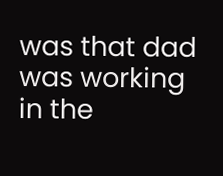was that dad was working in the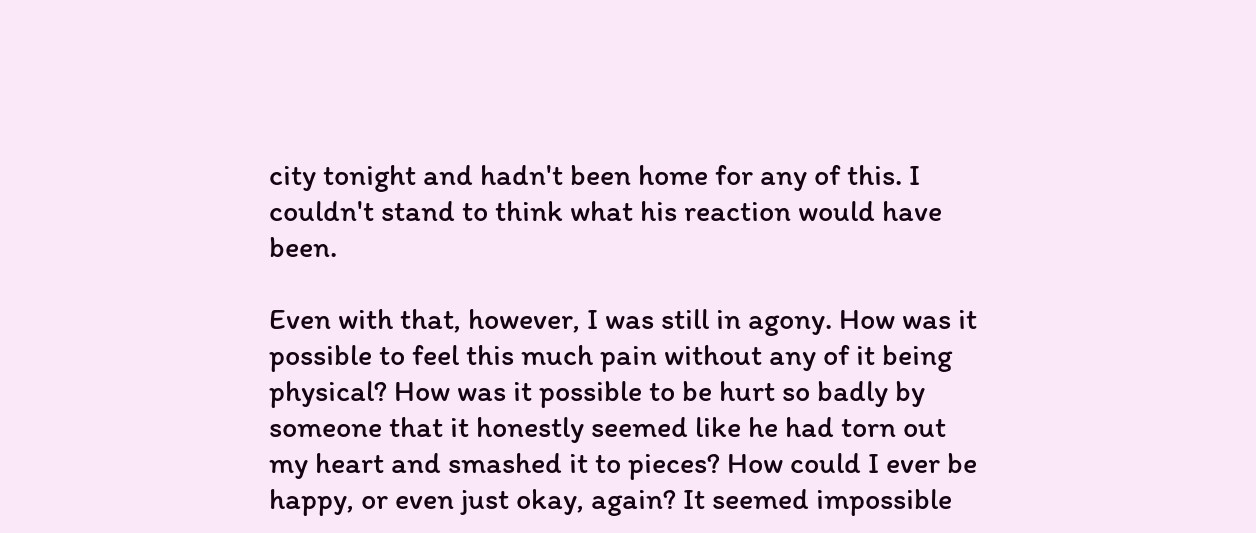city tonight and hadn't been home for any of this. I couldn't stand to think what his reaction would have been.

Even with that, however, I was still in agony. How was it possible to feel this much pain without any of it being physical? How was it possible to be hurt so badly by someone that it honestly seemed like he had torn out my heart and smashed it to pieces? How could I ever be happy, or even just okay, again? It seemed impossible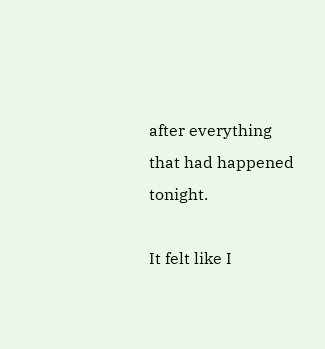after everything that had happened tonight.

It felt like I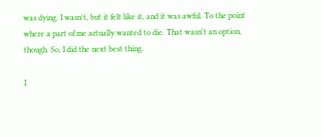was dying. I wasn't, but it felt like it, and it was awful. To the point where a part of me actually wanted to die. That wasn't an option, though. So, I did the next best thing.

I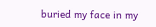buried my face in my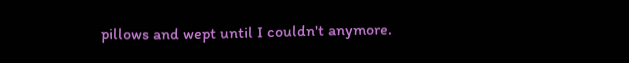pillows and wept until I couldn't anymore.